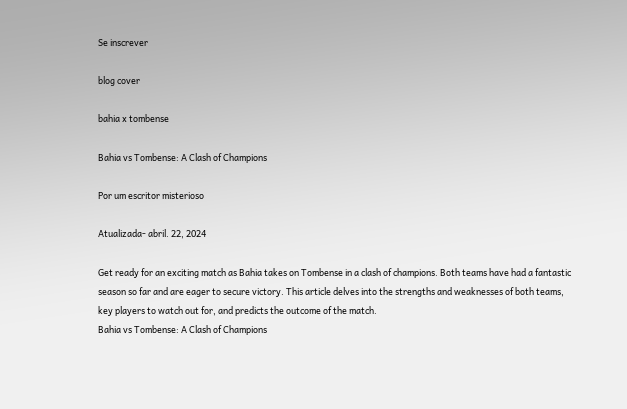Se inscrever

blog cover

bahia x tombense

Bahia vs Tombense: A Clash of Champions

Por um escritor misterioso

Atualizada- abril. 22, 2024

Get ready for an exciting match as Bahia takes on Tombense in a clash of champions. Both teams have had a fantastic season so far and are eager to secure victory. This article delves into the strengths and weaknesses of both teams, key players to watch out for, and predicts the outcome of the match.
Bahia vs Tombense: A Clash of Champions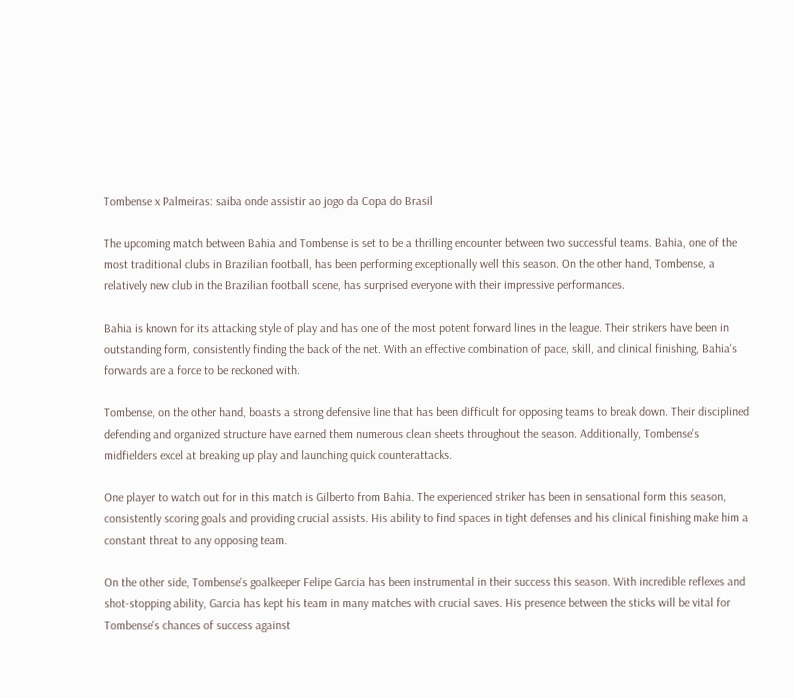Tombense x Palmeiras: saiba onde assistir ao jogo da Copa do Brasil

The upcoming match between Bahia and Tombense is set to be a thrilling encounter between two successful teams. Bahia, one of the most traditional clubs in Brazilian football, has been performing exceptionally well this season. On the other hand, Tombense, a relatively new club in the Brazilian football scene, has surprised everyone with their impressive performances.

Bahia is known for its attacking style of play and has one of the most potent forward lines in the league. Their strikers have been in outstanding form, consistently finding the back of the net. With an effective combination of pace, skill, and clinical finishing, Bahia's forwards are a force to be reckoned with.

Tombense, on the other hand, boasts a strong defensive line that has been difficult for opposing teams to break down. Their disciplined defending and organized structure have earned them numerous clean sheets throughout the season. Additionally, Tombense's midfielders excel at breaking up play and launching quick counterattacks.

One player to watch out for in this match is Gilberto from Bahia. The experienced striker has been in sensational form this season, consistently scoring goals and providing crucial assists. His ability to find spaces in tight defenses and his clinical finishing make him a constant threat to any opposing team.

On the other side, Tombense's goalkeeper Felipe Garcia has been instrumental in their success this season. With incredible reflexes and shot-stopping ability, Garcia has kept his team in many matches with crucial saves. His presence between the sticks will be vital for Tombense's chances of success against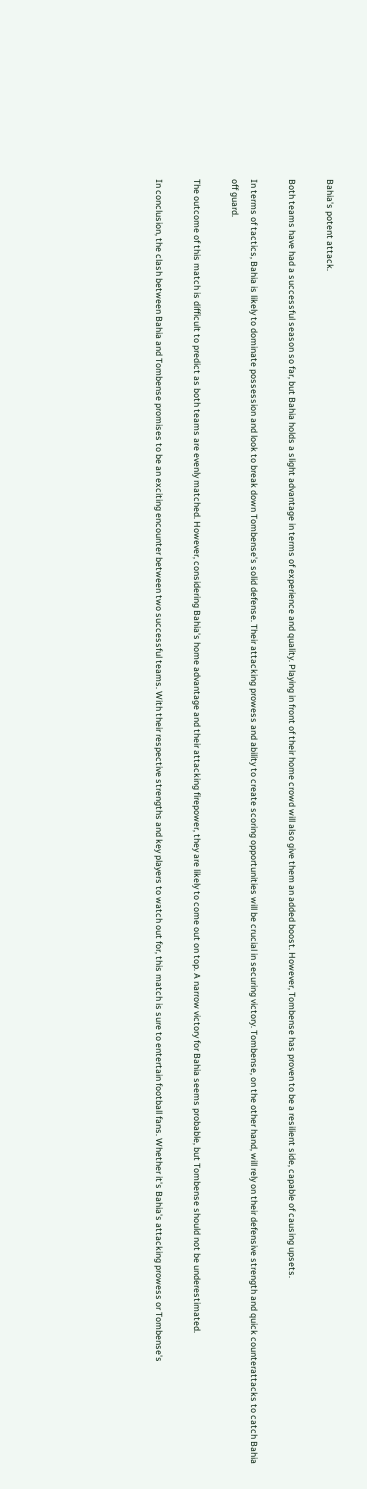Bahia's potent attack.

Both teams have had a successful season so far, but Bahia holds a slight advantage in terms of experience and quality. Playing in front of their home crowd will also give them an added boost. However, Tombense has proven to be a resilient side, capable of causing upsets.

In terms of tactics, Bahia is likely to dominate possession and look to break down Tombense's solid defense. Their attacking prowess and ability to create scoring opportunities will be crucial in securing victory. Tombense, on the other hand, will rely on their defensive strength and quick counterattacks to catch Bahia off guard.

The outcome of this match is difficult to predict as both teams are evenly matched. However, considering Bahia's home advantage and their attacking firepower, they are likely to come out on top. A narrow victory for Bahia seems probable, but Tombense should not be underestimated.

In conclusion, the clash between Bahia and Tombense promises to be an exciting encounter between two successful teams. With their respective strengths and key players to watch out for, this match is sure to entertain football fans. Whether it's Bahia's attacking prowess or Tombense's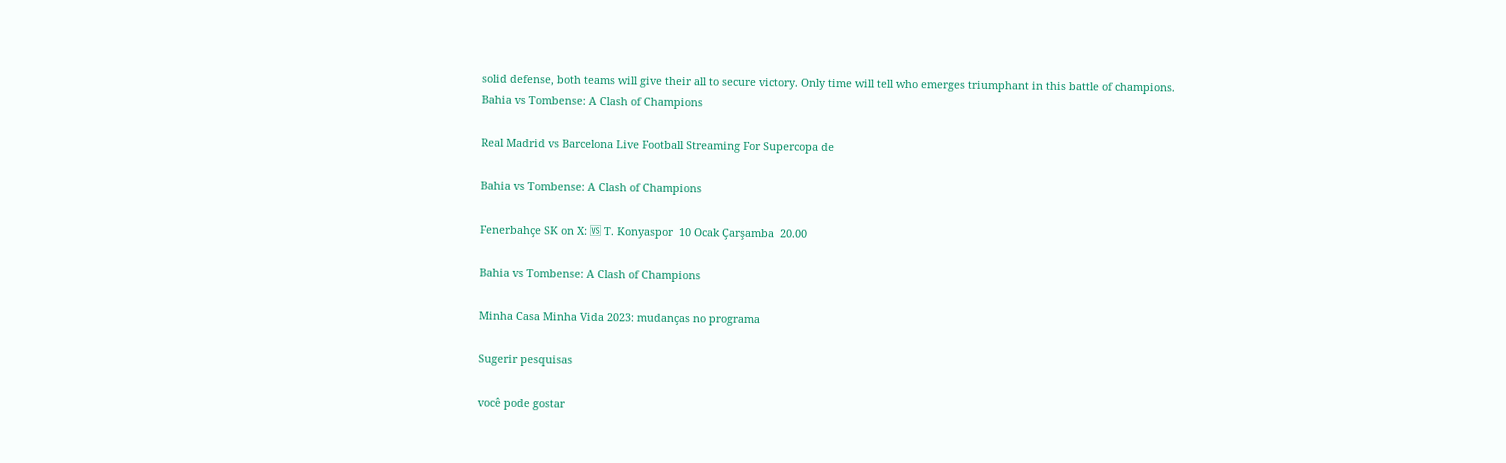solid defense, both teams will give their all to secure victory. Only time will tell who emerges triumphant in this battle of champions.
Bahia vs Tombense: A Clash of Champions

Real Madrid vs Barcelona Live Football Streaming For Supercopa de

Bahia vs Tombense: A Clash of Champions

Fenerbahçe SK on X: 🆚 T. Konyaspor  10 Ocak Çarşamba  20.00

Bahia vs Tombense: A Clash of Champions

Minha Casa Minha Vida 2023: mudanças no programa

Sugerir pesquisas

você pode gostar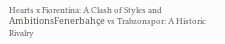Hearts x Fiorentina: A Clash of Styles and AmbitionsFenerbahçe vs Trabzonspor: A Historic Rivalry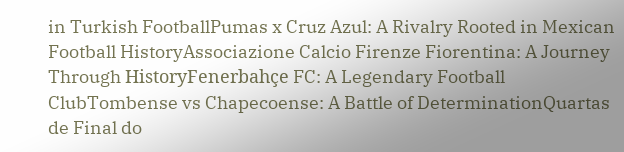in Turkish FootballPumas x Cruz Azul: A Rivalry Rooted in Mexican Football HistoryAssociazione Calcio Firenze Fiorentina: A Journey Through HistoryFenerbahçe FC: A Legendary Football ClubTombense vs Chapecoense: A Battle of DeterminationQuartas de Final do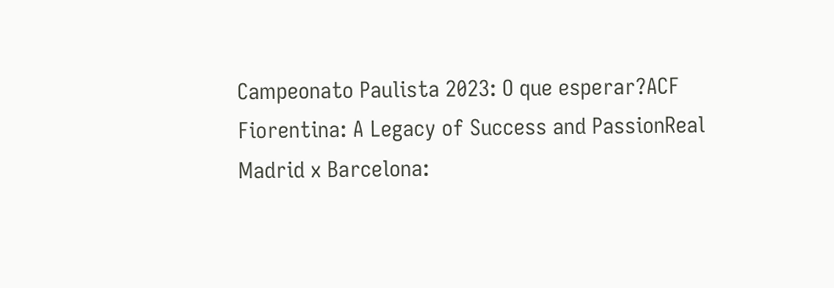Campeonato Paulista 2023: O que esperar?ACF Fiorentina: A Legacy of Success and PassionReal Madrid x Barcelona: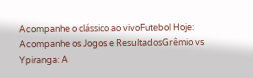Acompanhe o clássico ao vivoFutebol Hoje: Acompanhe os Jogos e ResultadosGrêmio vs Ypiranga: A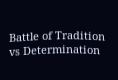Battle of Tradition vs Determination